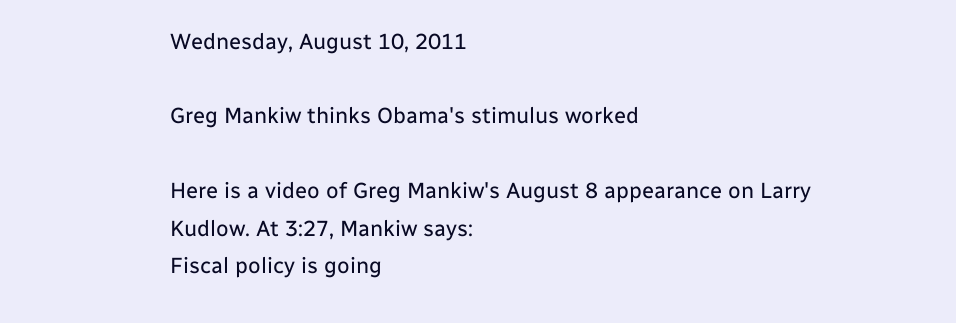Wednesday, August 10, 2011

Greg Mankiw thinks Obama's stimulus worked

Here is a video of Greg Mankiw's August 8 appearance on Larry Kudlow. At 3:27, Mankiw says:
Fiscal policy is going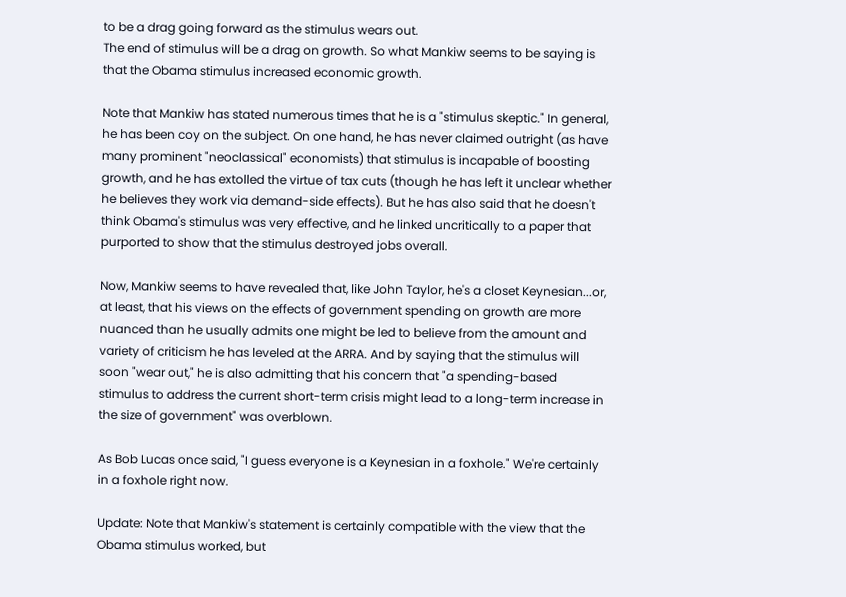to be a drag going forward as the stimulus wears out.
The end of stimulus will be a drag on growth. So what Mankiw seems to be saying is that the Obama stimulus increased economic growth.

Note that Mankiw has stated numerous times that he is a "stimulus skeptic." In general, he has been coy on the subject. On one hand, he has never claimed outright (as have many prominent "neoclassical" economists) that stimulus is incapable of boosting growth, and he has extolled the virtue of tax cuts (though he has left it unclear whether he believes they work via demand-side effects). But he has also said that he doesn't think Obama's stimulus was very effective, and he linked uncritically to a paper that purported to show that the stimulus destroyed jobs overall.

Now, Mankiw seems to have revealed that, like John Taylor, he's a closet Keynesian...or, at least, that his views on the effects of government spending on growth are more nuanced than he usually admits one might be led to believe from the amount and variety of criticism he has leveled at the ARRA. And by saying that the stimulus will soon "wear out," he is also admitting that his concern that "a spending-based stimulus to address the current short-term crisis might lead to a long-term increase in the size of government" was overblown.

As Bob Lucas once said, "I guess everyone is a Keynesian in a foxhole." We're certainly in a foxhole right now.

Update: Note that Mankiw's statement is certainly compatible with the view that the Obama stimulus worked, but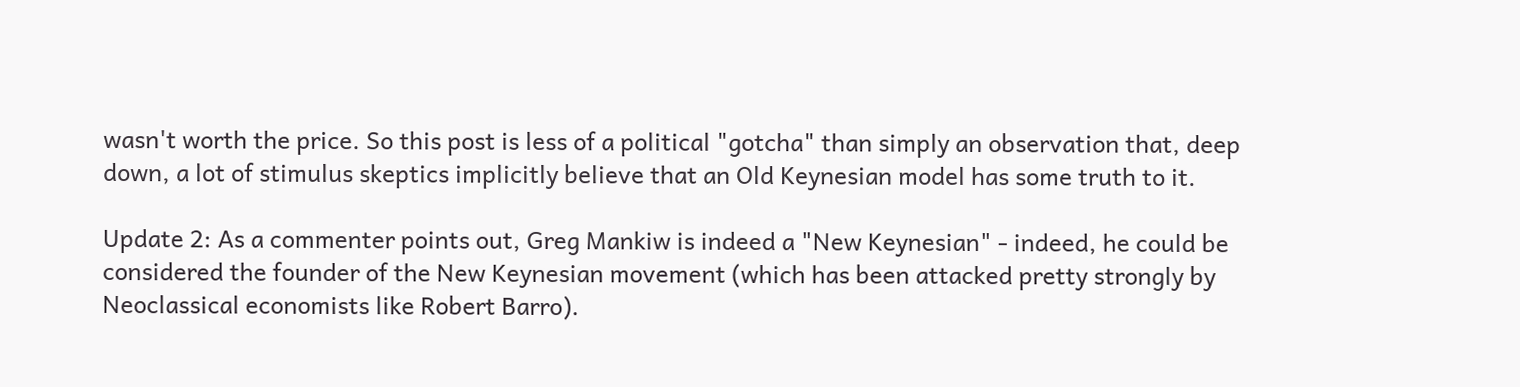wasn't worth the price. So this post is less of a political "gotcha" than simply an observation that, deep down, a lot of stimulus skeptics implicitly believe that an Old Keynesian model has some truth to it.

Update 2: As a commenter points out, Greg Mankiw is indeed a "New Keynesian" - indeed, he could be considered the founder of the New Keynesian movement (which has been attacked pretty strongly by Neoclassical economists like Robert Barro).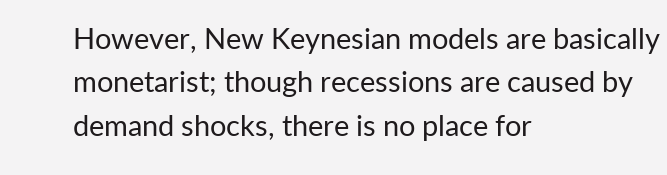However, New Keynesian models are basically monetarist; though recessions are caused by demand shocks, there is no place for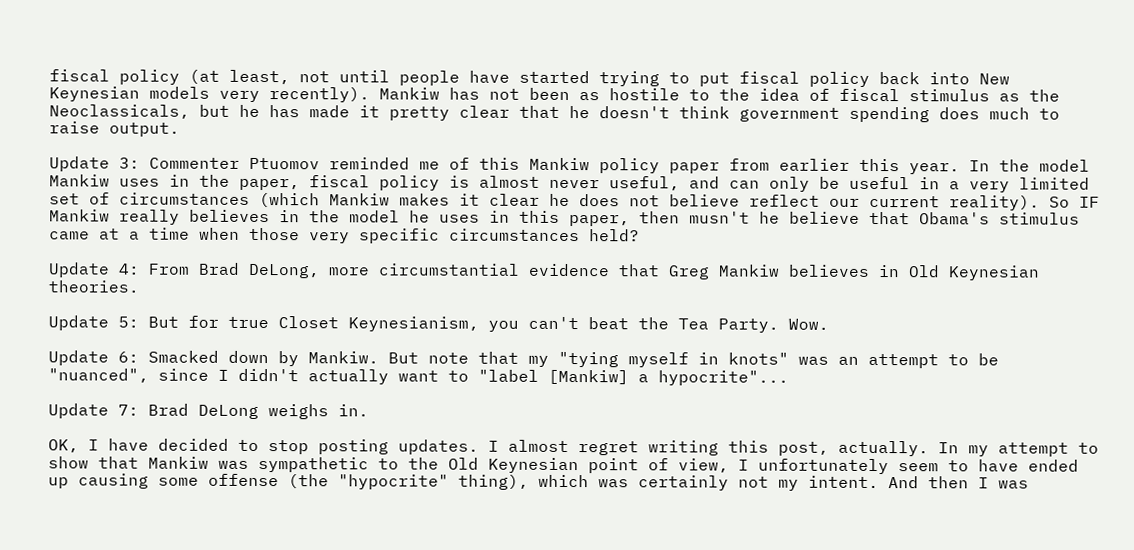fiscal policy (at least, not until people have started trying to put fiscal policy back into New Keynesian models very recently). Mankiw has not been as hostile to the idea of fiscal stimulus as the Neoclassicals, but he has made it pretty clear that he doesn't think government spending does much to raise output.

Update 3: Commenter Ptuomov reminded me of this Mankiw policy paper from earlier this year. In the model Mankiw uses in the paper, fiscal policy is almost never useful, and can only be useful in a very limited set of circumstances (which Mankiw makes it clear he does not believe reflect our current reality). So IF Mankiw really believes in the model he uses in this paper, then musn't he believe that Obama's stimulus came at a time when those very specific circumstances held?

Update 4: From Brad DeLong, more circumstantial evidence that Greg Mankiw believes in Old Keynesian theories.

Update 5: But for true Closet Keynesianism, you can't beat the Tea Party. Wow.

Update 6: Smacked down by Mankiw. But note that my "tying myself in knots" was an attempt to be "nuanced", since I didn't actually want to "label [Mankiw] a hypocrite"...

Update 7: Brad DeLong weighs in.

OK, I have decided to stop posting updates. I almost regret writing this post, actually. In my attempt to show that Mankiw was sympathetic to the Old Keynesian point of view, I unfortunately seem to have ended up causing some offense (the "hypocrite" thing), which was certainly not my intent. And then I was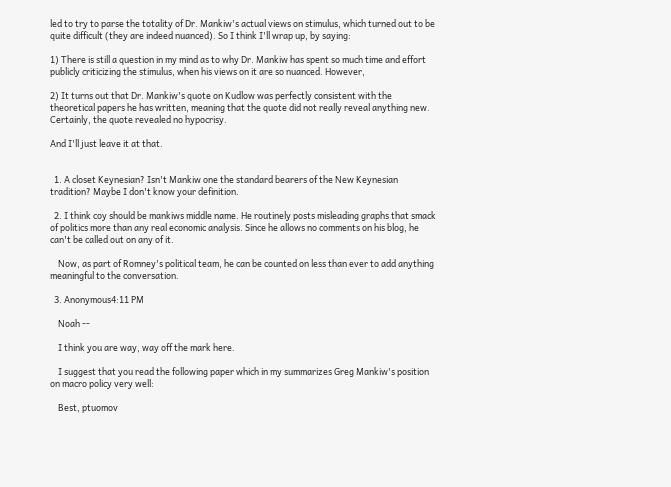led to try to parse the totality of Dr. Mankiw's actual views on stimulus, which turned out to be quite difficult (they are indeed nuanced). So I think I'll wrap up, by saying:

1) There is still a question in my mind as to why Dr. Mankiw has spent so much time and effort publicly criticizing the stimulus, when his views on it are so nuanced. However,

2) It turns out that Dr. Mankiw's quote on Kudlow was perfectly consistent with the theoretical papers he has written, meaning that the quote did not really reveal anything new. Certainly, the quote revealed no hypocrisy.

And I'll just leave it at that.


  1. A closet Keynesian? Isn't Mankiw one the standard bearers of the New Keynesian tradition? Maybe I don't know your definition.

  2. I think coy should be mankiws middle name. He routinely posts misleading graphs that smack of politics more than any real economic analysis. Since he allows no comments on his blog, he can't be called out on any of it.

    Now, as part of Romney's political team, he can be counted on less than ever to add anything meaningful to the conversation.

  3. Anonymous4:11 PM

    Noah --

    I think you are way, way off the mark here.

    I suggest that you read the following paper which in my summarizes Greg Mankiw's position on macro policy very well:

    Best, ptuomov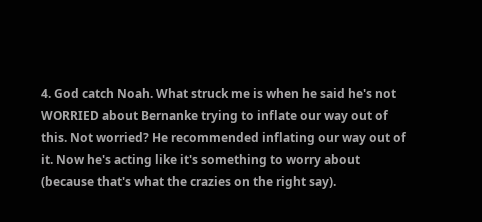4. God catch Noah. What struck me is when he said he's not WORRIED about Bernanke trying to inflate our way out of this. Not worried? He recommended inflating our way out of it. Now he's acting like it's something to worry about (because that's what the crazies on the right say).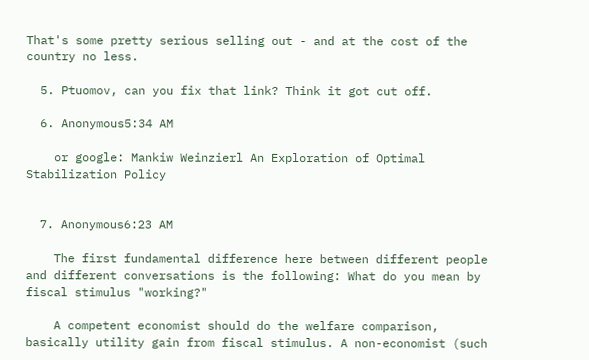That's some pretty serious selling out - and at the cost of the country no less.

  5. Ptuomov, can you fix that link? Think it got cut off.

  6. Anonymous5:34 AM

    or google: Mankiw Weinzierl An Exploration of Optimal Stabilization Policy


  7. Anonymous6:23 AM

    The first fundamental difference here between different people and different conversations is the following: What do you mean by fiscal stimulus "working?"

    A competent economist should do the welfare comparison, basically utility gain from fiscal stimulus. A non-economist (such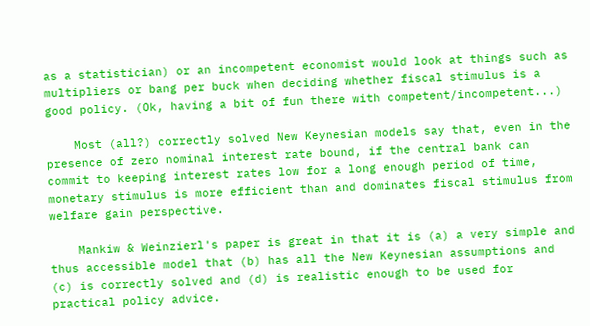as a statistician) or an incompetent economist would look at things such as multipliers or bang per buck when deciding whether fiscal stimulus is a good policy. (Ok, having a bit of fun there with competent/incompetent...)

    Most (all?) correctly solved New Keynesian models say that, even in the presence of zero nominal interest rate bound, if the central bank can commit to keeping interest rates low for a long enough period of time, monetary stimulus is more efficient than and dominates fiscal stimulus from welfare gain perspective.

    Mankiw & Weinzierl's paper is great in that it is (a) a very simple and thus accessible model that (b) has all the New Keynesian assumptions and (c) is correctly solved and (d) is realistic enough to be used for practical policy advice.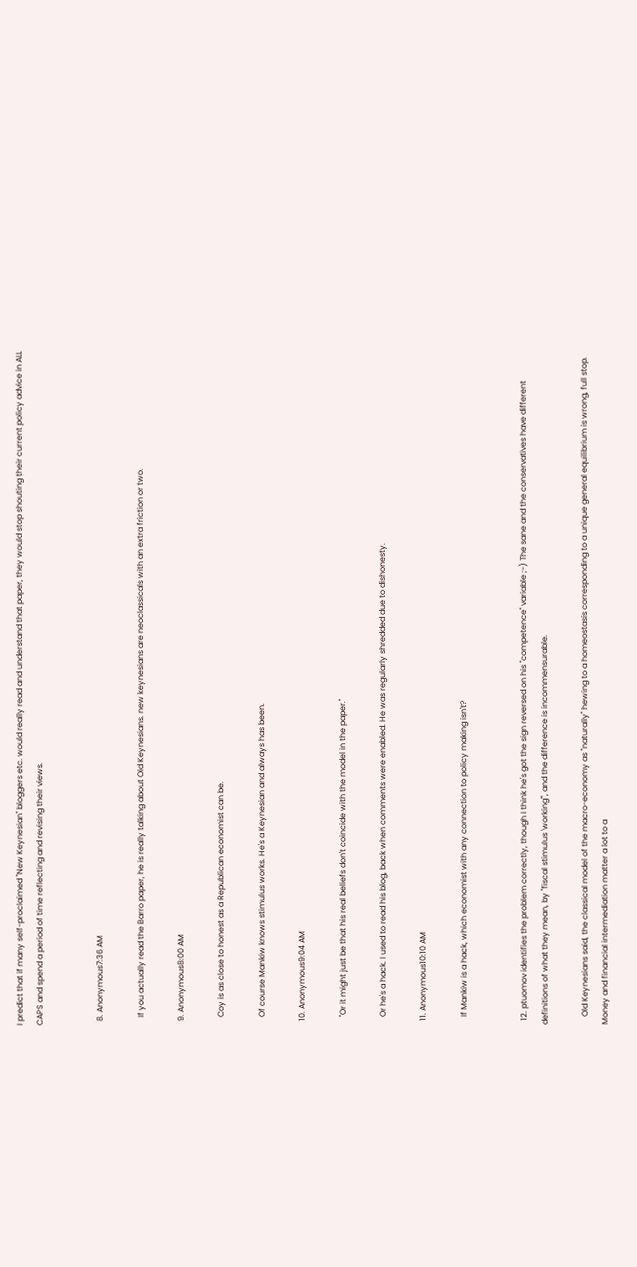I predict that if many self-proclaimed "New Keynesian" bloggers etc. would really read and understand that paper, they would stop shouting their current policy advice in ALL CAPS and spend a period of time reflecting and revising their views.


  8. Anonymous7:36 AM

    If you actually read the Barro paper, he is really talking about Old Keynesians. new keynesians are neoclassicals with an extra friction or two.

  9. Anonymous8:00 AM

    Coy is as close to honest as a Republican economist can be.

    Of course Mankiw knows stimulus works. He's a Keynesian and always has been.

  10. Anonymous9:04 AM

    "Or it might just be that his real beliefs don't coincide with the model in the paper."

    Or he's a hack. I used to read his blog, back when comments were enabled. He was regularly shredded due to dishonesty.

  11. Anonymous10:10 AM

    If Mankiw is a hack, which economist with any connection to policy making isn't?


  12. ptuomov identifies the problem correctly, though I think he's got the sign reversed on his "competence" variable ;-) The sane and the conservatives have different definitions of what they mean, by "fiscal stimulus 'working'", and the difference is incommensurable.

    Old Keynesians said, the classical model of the macro-economy as "naturally" hewing to a homeostasis corresponding to a unique general equilibrium is wrong, full stop. Money and financial intermediation matter a lot to a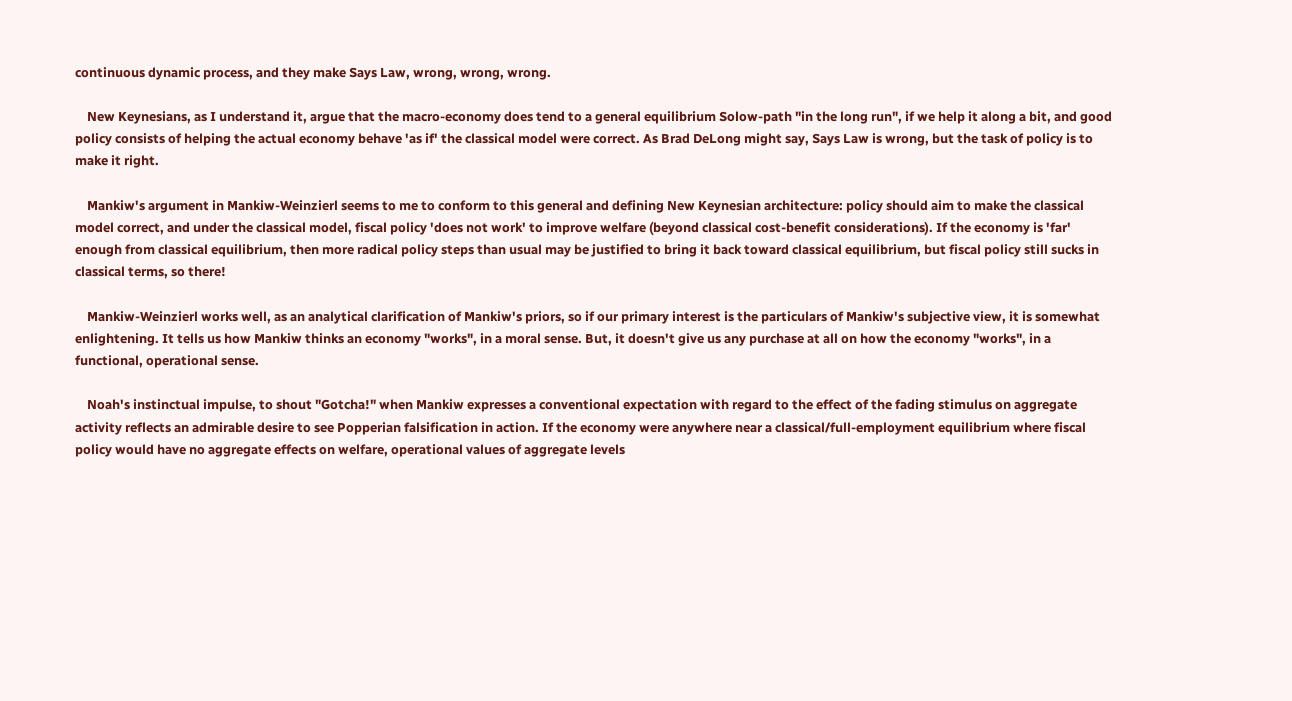continuous dynamic process, and they make Says Law, wrong, wrong, wrong.

    New Keynesians, as I understand it, argue that the macro-economy does tend to a general equilibrium Solow-path "in the long run", if we help it along a bit, and good policy consists of helping the actual economy behave 'as if' the classical model were correct. As Brad DeLong might say, Says Law is wrong, but the task of policy is to make it right.

    Mankiw's argument in Mankiw-Weinzierl seems to me to conform to this general and defining New Keynesian architecture: policy should aim to make the classical model correct, and under the classical model, fiscal policy 'does not work' to improve welfare (beyond classical cost-benefit considerations). If the economy is 'far' enough from classical equilibrium, then more radical policy steps than usual may be justified to bring it back toward classical equilibrium, but fiscal policy still sucks in classical terms, so there!

    Mankiw-Weinzierl works well, as an analytical clarification of Mankiw's priors, so if our primary interest is the particulars of Mankiw's subjective view, it is somewhat enlightening. It tells us how Mankiw thinks an economy "works", in a moral sense. But, it doesn't give us any purchase at all on how the economy "works", in a functional, operational sense.

    Noah's instinctual impulse, to shout "Gotcha!" when Mankiw expresses a conventional expectation with regard to the effect of the fading stimulus on aggregate activity reflects an admirable desire to see Popperian falsification in action. If the economy were anywhere near a classical/full-employment equilibrium where fiscal policy would have no aggregate effects on welfare, operational values of aggregate levels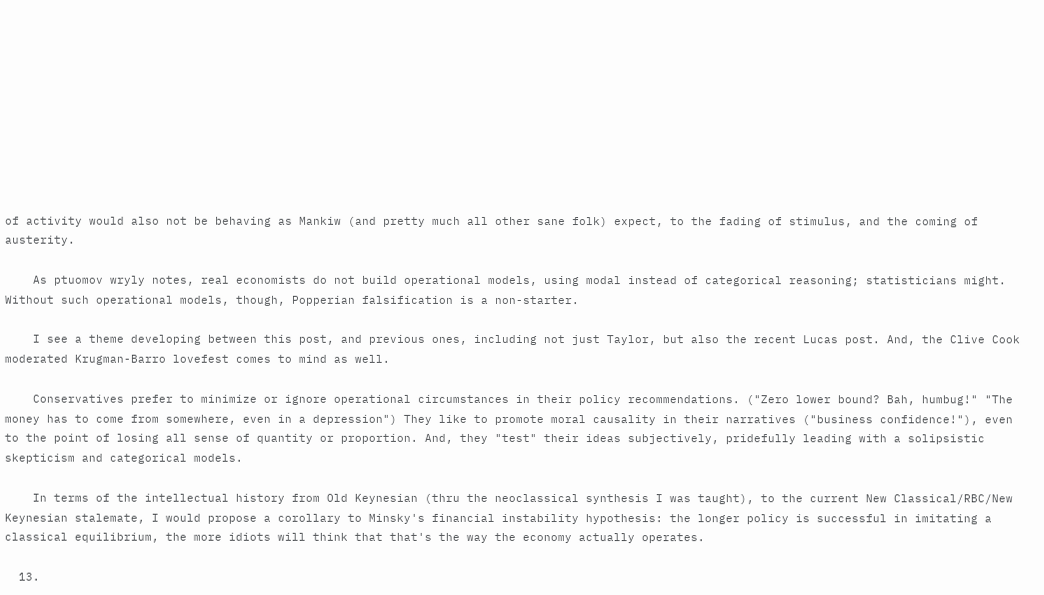of activity would also not be behaving as Mankiw (and pretty much all other sane folk) expect, to the fading of stimulus, and the coming of austerity.

    As ptuomov wryly notes, real economists do not build operational models, using modal instead of categorical reasoning; statisticians might. Without such operational models, though, Popperian falsification is a non-starter.

    I see a theme developing between this post, and previous ones, including not just Taylor, but also the recent Lucas post. And, the Clive Cook moderated Krugman-Barro lovefest comes to mind as well.

    Conservatives prefer to minimize or ignore operational circumstances in their policy recommendations. ("Zero lower bound? Bah, humbug!" "The money has to come from somewhere, even in a depression") They like to promote moral causality in their narratives ("business confidence!"), even to the point of losing all sense of quantity or proportion. And, they "test" their ideas subjectively, pridefully leading with a solipsistic skepticism and categorical models.

    In terms of the intellectual history from Old Keynesian (thru the neoclassical synthesis I was taught), to the current New Classical/RBC/New Keynesian stalemate, I would propose a corollary to Minsky's financial instability hypothesis: the longer policy is successful in imitating a classical equilibrium, the more idiots will think that that's the way the economy actually operates.

  13.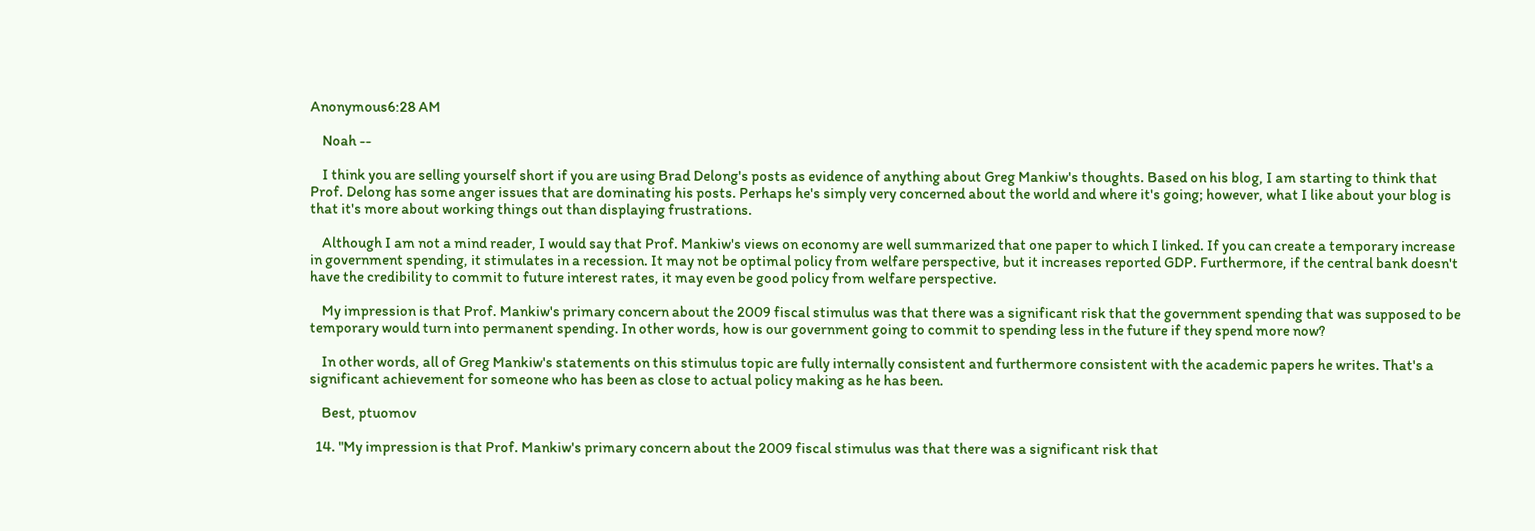Anonymous6:28 AM

    Noah --

    I think you are selling yourself short if you are using Brad Delong's posts as evidence of anything about Greg Mankiw's thoughts. Based on his blog, I am starting to think that Prof. Delong has some anger issues that are dominating his posts. Perhaps he's simply very concerned about the world and where it's going; however, what I like about your blog is that it's more about working things out than displaying frustrations.

    Although I am not a mind reader, I would say that Prof. Mankiw's views on economy are well summarized that one paper to which I linked. If you can create a temporary increase in government spending, it stimulates in a recession. It may not be optimal policy from welfare perspective, but it increases reported GDP. Furthermore, if the central bank doesn't have the credibility to commit to future interest rates, it may even be good policy from welfare perspective.

    My impression is that Prof. Mankiw's primary concern about the 2009 fiscal stimulus was that there was a significant risk that the government spending that was supposed to be temporary would turn into permanent spending. In other words, how is our government going to commit to spending less in the future if they spend more now?

    In other words, all of Greg Mankiw's statements on this stimulus topic are fully internally consistent and furthermore consistent with the academic papers he writes. That's a significant achievement for someone who has been as close to actual policy making as he has been.

    Best, ptuomov

  14. "My impression is that Prof. Mankiw's primary concern about the 2009 fiscal stimulus was that there was a significant risk that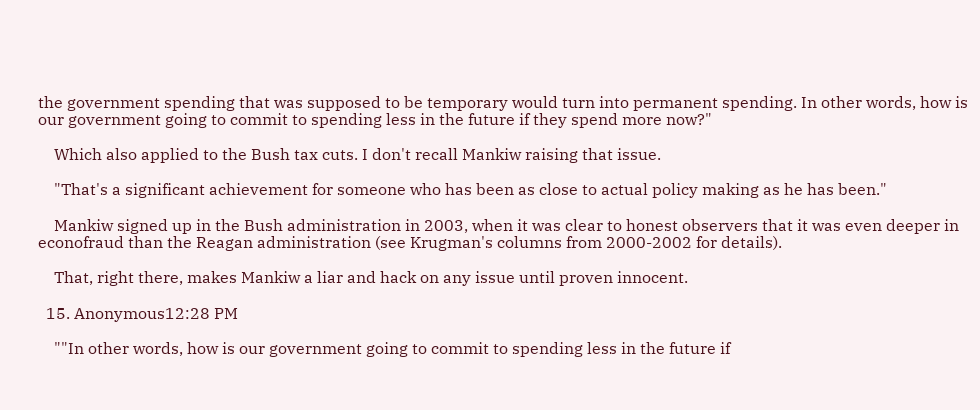the government spending that was supposed to be temporary would turn into permanent spending. In other words, how is our government going to commit to spending less in the future if they spend more now?"

    Which also applied to the Bush tax cuts. I don't recall Mankiw raising that issue.

    "That's a significant achievement for someone who has been as close to actual policy making as he has been."

    Mankiw signed up in the Bush administration in 2003, when it was clear to honest observers that it was even deeper in econofraud than the Reagan administration (see Krugman's columns from 2000-2002 for details).

    That, right there, makes Mankiw a liar and hack on any issue until proven innocent.

  15. Anonymous12:28 PM

    ""In other words, how is our government going to commit to spending less in the future if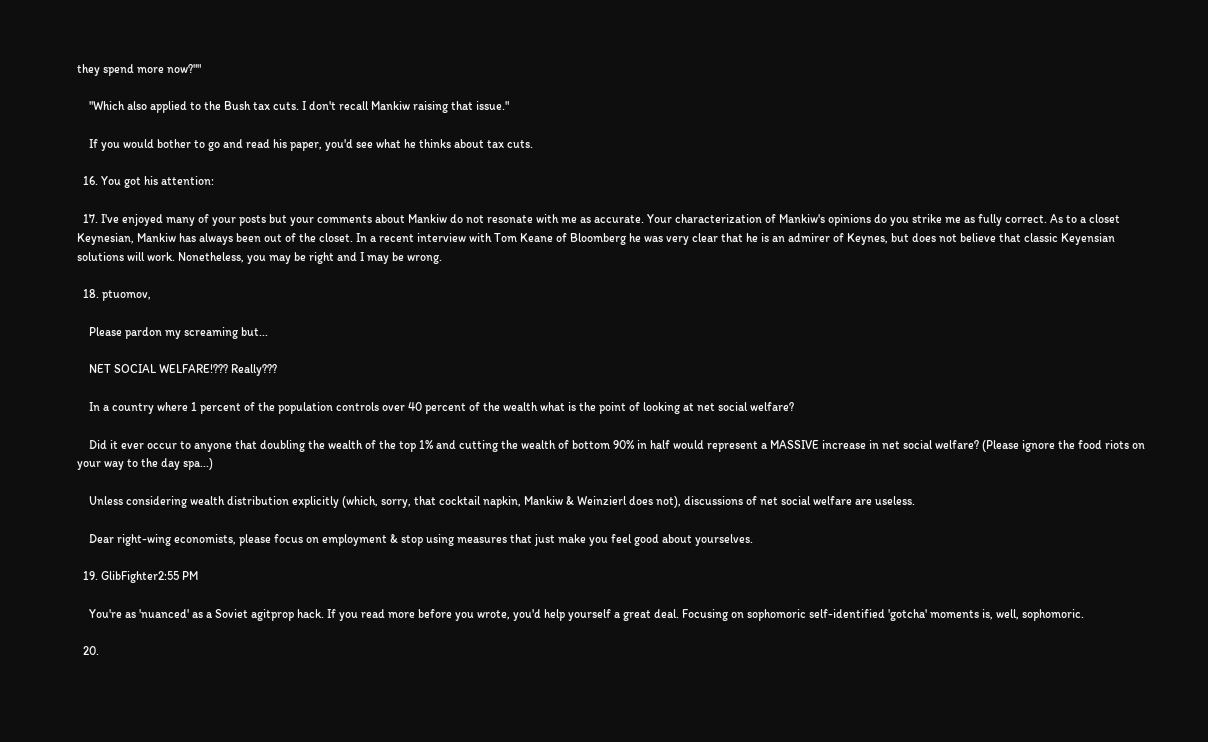they spend more now?""

    "Which also applied to the Bush tax cuts. I don't recall Mankiw raising that issue."

    If you would bother to go and read his paper, you'd see what he thinks about tax cuts.

  16. You got his attention:

  17. I've enjoyed many of your posts but your comments about Mankiw do not resonate with me as accurate. Your characterization of Mankiw's opinions do you strike me as fully correct. As to a closet Keynesian, Mankiw has always been out of the closet. In a recent interview with Tom Keane of Bloomberg he was very clear that he is an admirer of Keynes, but does not believe that classic Keyensian solutions will work. Nonetheless, you may be right and I may be wrong.

  18. ptuomov,

    Please pardon my screaming but...

    NET SOCIAL WELFARE!??? Really???

    In a country where 1 percent of the population controls over 40 percent of the wealth what is the point of looking at net social welfare?

    Did it ever occur to anyone that doubling the wealth of the top 1% and cutting the wealth of bottom 90% in half would represent a MASSIVE increase in net social welfare? (Please ignore the food riots on your way to the day spa...)

    Unless considering wealth distribution explicitly (which, sorry, that cocktail napkin, Mankiw & Weinzierl does not), discussions of net social welfare are useless.

    Dear right-wing economists, please focus on employment & stop using measures that just make you feel good about yourselves.

  19. GlibFighter2:55 PM

    You're as 'nuanced' as a Soviet agitprop hack. If you read more before you wrote, you'd help yourself a great deal. Focusing on sophomoric self-identified 'gotcha' moments is, well, sophomoric.

  20.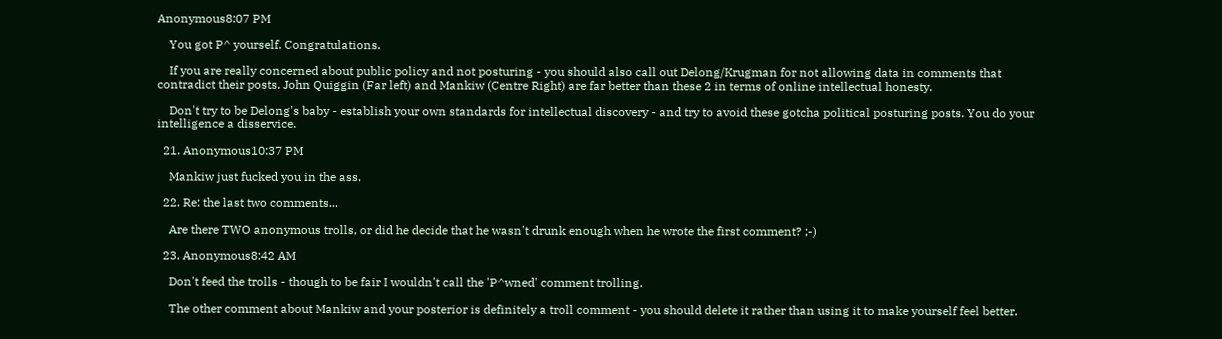Anonymous8:07 PM

    You got P^ yourself. Congratulations.

    If you are really concerned about public policy and not posturing - you should also call out Delong/Krugman for not allowing data in comments that contradict their posts. John Quiggin (Far left) and Mankiw (Centre Right) are far better than these 2 in terms of online intellectual honesty.

    Don't try to be Delong's baby - establish your own standards for intellectual discovery - and try to avoid these gotcha political posturing posts. You do your intelligence a disservice.

  21. Anonymous10:37 PM

    Mankiw just fucked you in the ass.

  22. Re: the last two comments...

    Are there TWO anonymous trolls, or did he decide that he wasn't drunk enough when he wrote the first comment? ;-)

  23. Anonymous8:42 AM

    Don't feed the trolls - though to be fair I wouldn't call the 'P^wned' comment trolling.

    The other comment about Mankiw and your posterior is definitely a troll comment - you should delete it rather than using it to make yourself feel better.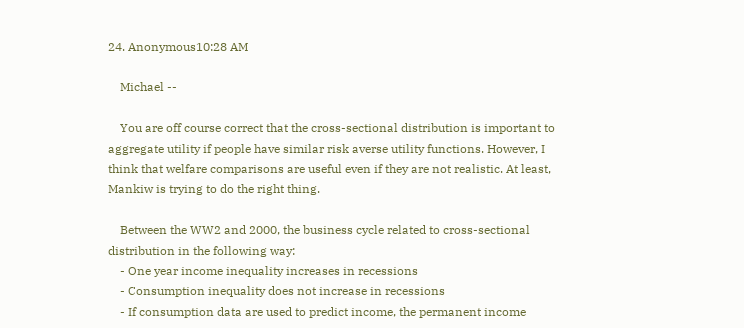24. Anonymous10:28 AM

    Michael --

    You are off course correct that the cross-sectional distribution is important to aggregate utility if people have similar risk averse utility functions. However, I think that welfare comparisons are useful even if they are not realistic. At least, Mankiw is trying to do the right thing.

    Between the WW2 and 2000, the business cycle related to cross-sectional distribution in the following way:
    - One year income inequality increases in recessions
    - Consumption inequality does not increase in recessions
    - If consumption data are used to predict income, the permanent income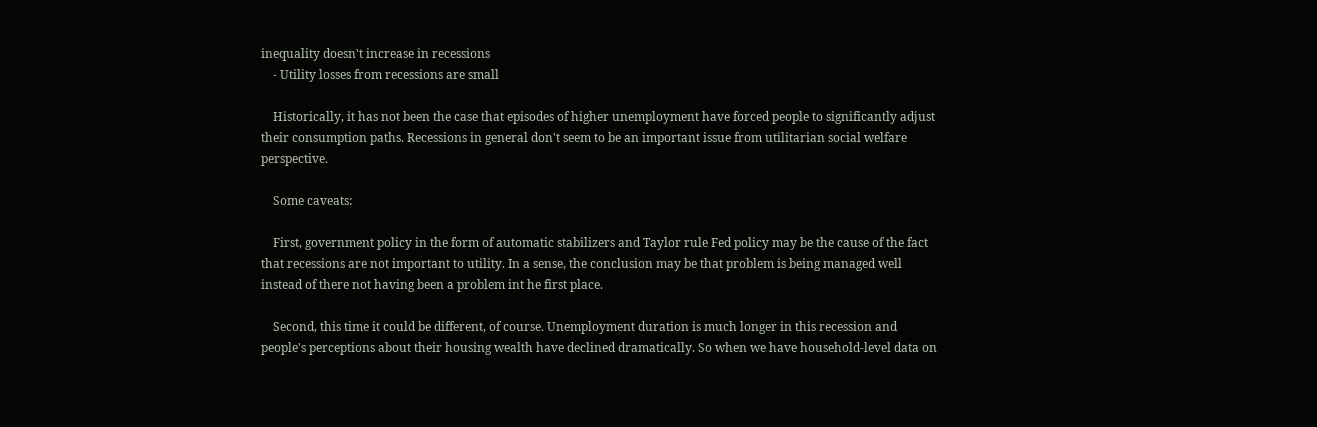inequality doesn't increase in recessions
    - Utility losses from recessions are small

    Historically, it has not been the case that episodes of higher unemployment have forced people to significantly adjust their consumption paths. Recessions in general don't seem to be an important issue from utilitarian social welfare perspective.

    Some caveats:

    First, government policy in the form of automatic stabilizers and Taylor rule Fed policy may be the cause of the fact that recessions are not important to utility. In a sense, the conclusion may be that problem is being managed well instead of there not having been a problem int he first place.

    Second, this time it could be different, of course. Unemployment duration is much longer in this recession and people's perceptions about their housing wealth have declined dramatically. So when we have household-level data on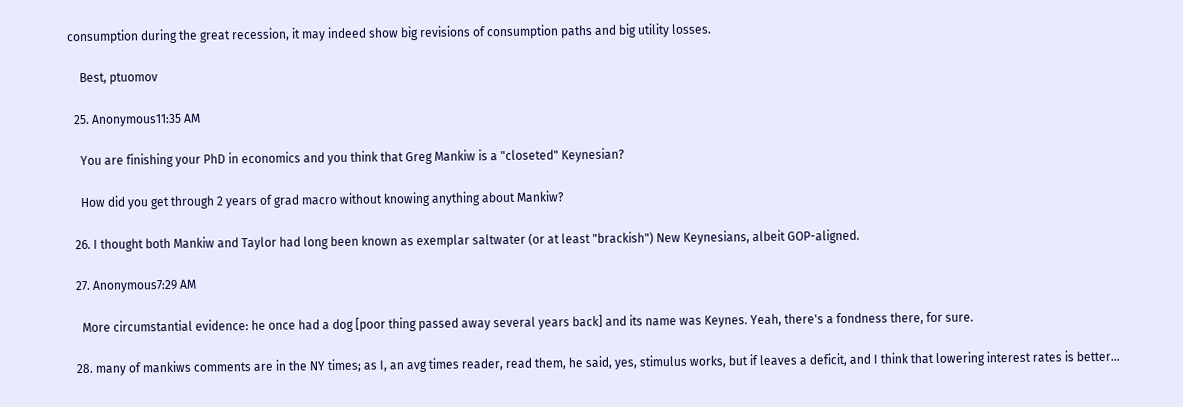consumption during the great recession, it may indeed show big revisions of consumption paths and big utility losses.

    Best, ptuomov

  25. Anonymous11:35 AM

    You are finishing your PhD in economics and you think that Greg Mankiw is a "closeted" Keynesian?

    How did you get through 2 years of grad macro without knowing anything about Mankiw?

  26. I thought both Mankiw and Taylor had long been known as exemplar saltwater (or at least "brackish") New Keynesians, albeit GOP-aligned.

  27. Anonymous7:29 AM

    More circumstantial evidence: he once had a dog [poor thing passed away several years back] and its name was Keynes. Yeah, there's a fondness there, for sure.

  28. many of mankiws comments are in the NY times; as I, an avg times reader, read them, he said, yes, stimulus works, but if leaves a deficit, and I think that lowering interest rates is better...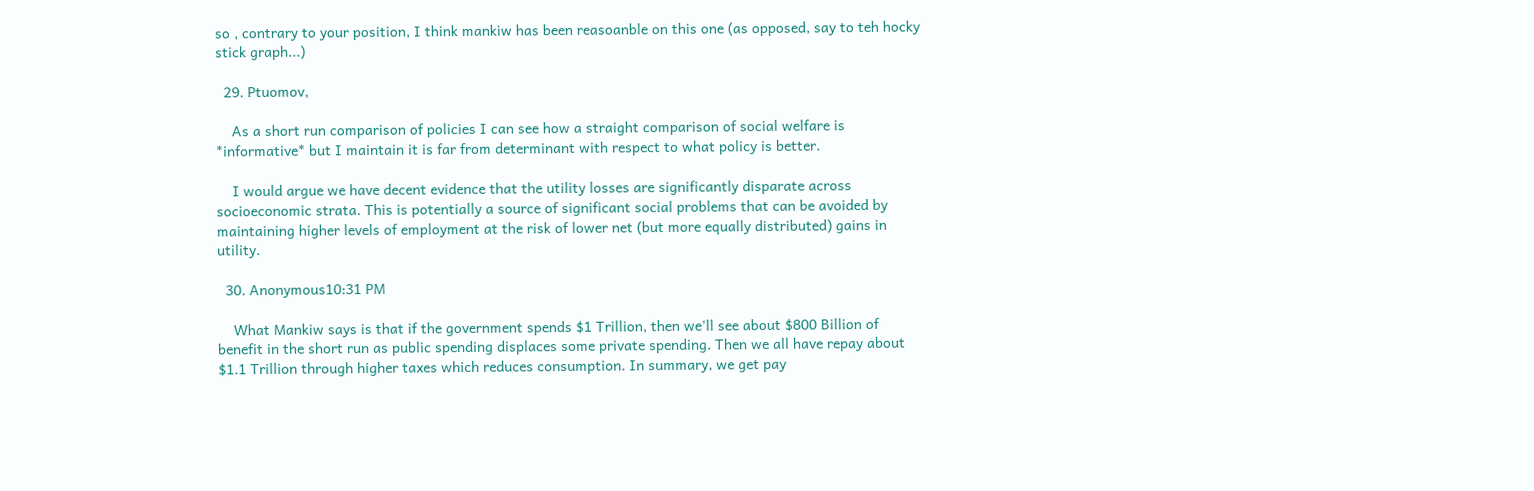so , contrary to your position, I think mankiw has been reasoanble on this one (as opposed, say to teh hocky stick graph...)

  29. Ptuomov,

    As a short run comparison of policies I can see how a straight comparison of social welfare is *informative* but I maintain it is far from determinant with respect to what policy is better.

    I would argue we have decent evidence that the utility losses are significantly disparate across socioeconomic strata. This is potentially a source of significant social problems that can be avoided by maintaining higher levels of employment at the risk of lower net (but more equally distributed) gains in utility.

  30. Anonymous10:31 PM

    What Mankiw says is that if the government spends $1 Trillion, then we'll see about $800 Billion of benefit in the short run as public spending displaces some private spending. Then we all have repay about $1.1 Trillion through higher taxes which reduces consumption. In summary, we get pay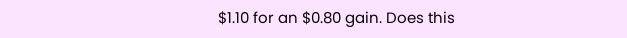$1.10 for an $0.80 gain. Does this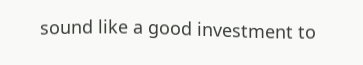sound like a good investment to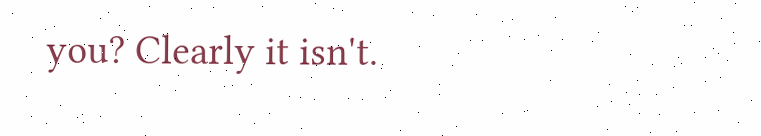you? Clearly it isn't.